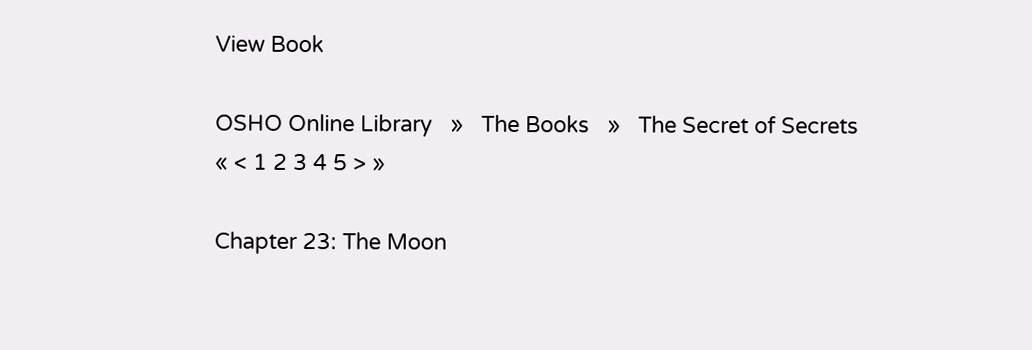View Book

OSHO Online Library   »   The Books   »   The Secret of Secrets
« < 1 2 3 4 5 > »

Chapter 23: The Moon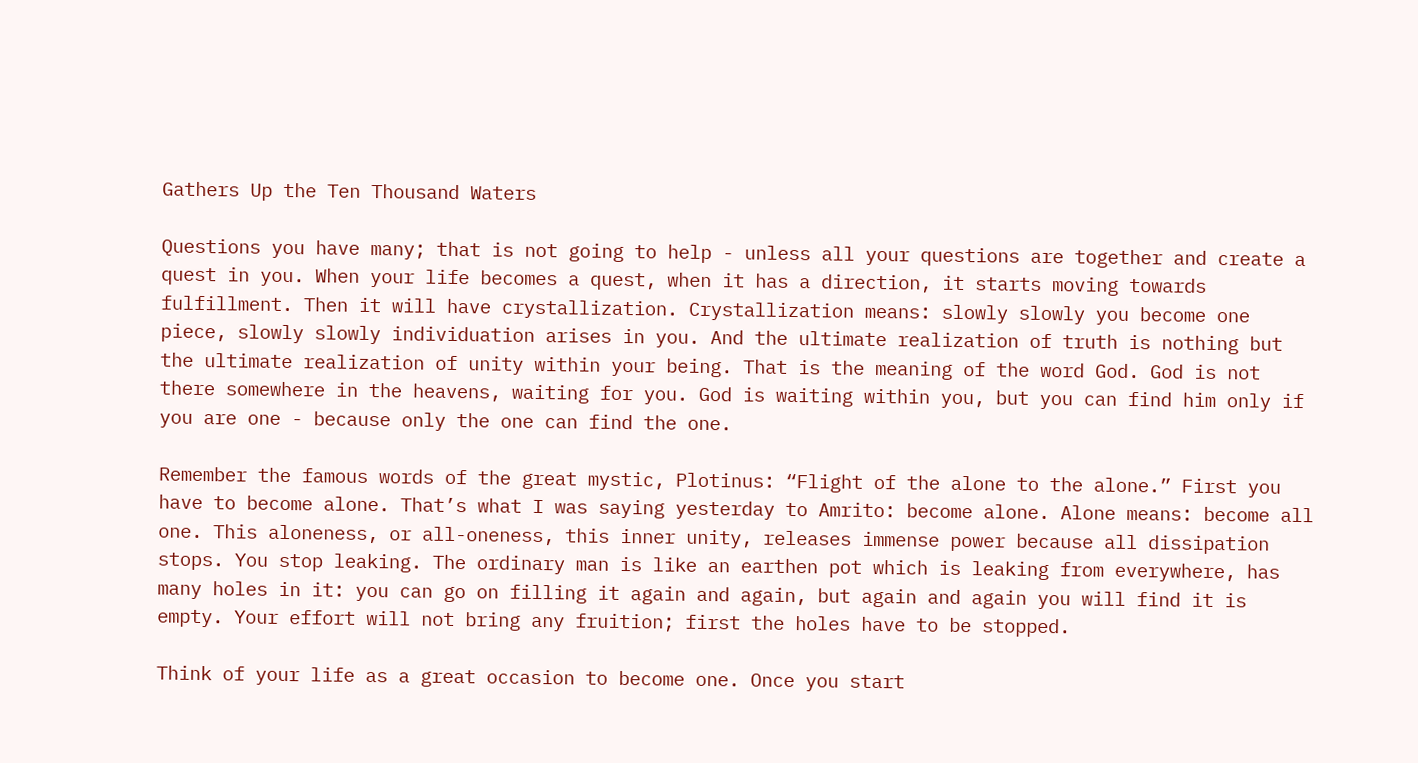Gathers Up the Ten Thousand Waters

Questions you have many; that is not going to help - unless all your questions are together and create a quest in you. When your life becomes a quest, when it has a direction, it starts moving towards fulfillment. Then it will have crystallization. Crystallization means: slowly slowly you become one piece, slowly slowly individuation arises in you. And the ultimate realization of truth is nothing but the ultimate realization of unity within your being. That is the meaning of the word God. God is not there somewhere in the heavens, waiting for you. God is waiting within you, but you can find him only if you are one - because only the one can find the one.

Remember the famous words of the great mystic, Plotinus: “Flight of the alone to the alone.” First you have to become alone. That’s what I was saying yesterday to Amrito: become alone. Alone means: become all one. This aloneness, or all-oneness, this inner unity, releases immense power because all dissipation stops. You stop leaking. The ordinary man is like an earthen pot which is leaking from everywhere, has many holes in it: you can go on filling it again and again, but again and again you will find it is empty. Your effort will not bring any fruition; first the holes have to be stopped.

Think of your life as a great occasion to become one. Once you start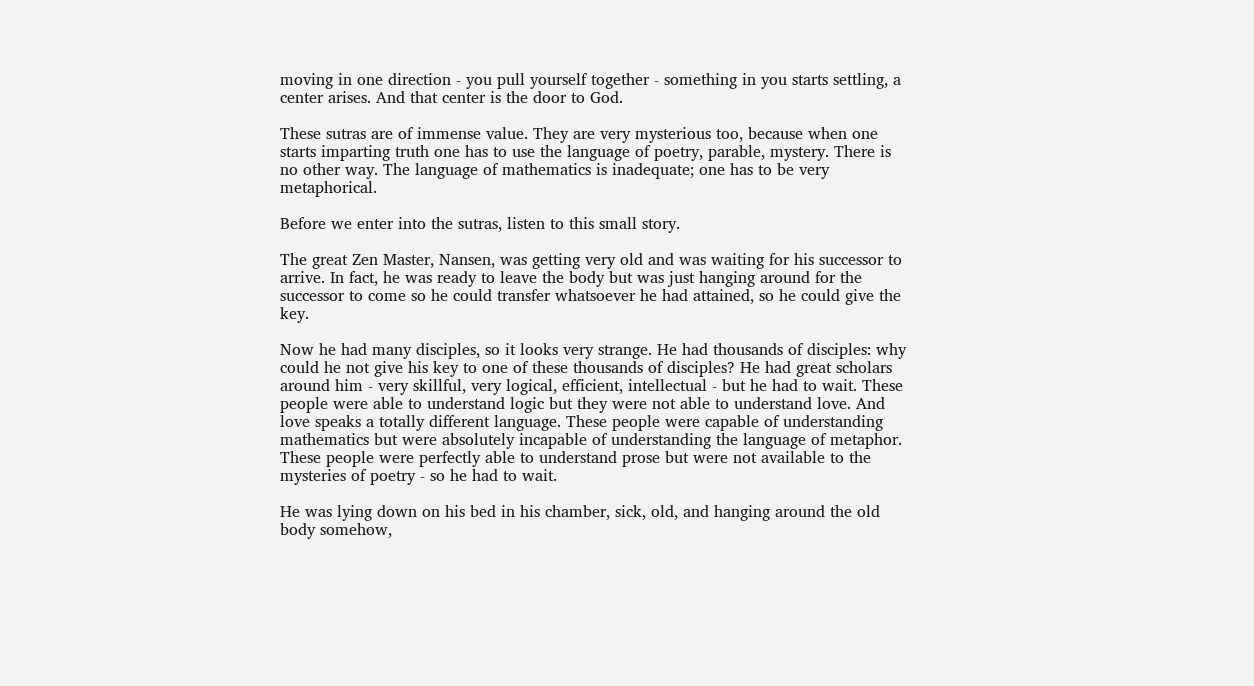moving in one direction - you pull yourself together - something in you starts settling, a center arises. And that center is the door to God.

These sutras are of immense value. They are very mysterious too, because when one starts imparting truth one has to use the language of poetry, parable, mystery. There is no other way. The language of mathematics is inadequate; one has to be very metaphorical.

Before we enter into the sutras, listen to this small story.

The great Zen Master, Nansen, was getting very old and was waiting for his successor to arrive. In fact, he was ready to leave the body but was just hanging around for the successor to come so he could transfer whatsoever he had attained, so he could give the key.

Now he had many disciples, so it looks very strange. He had thousands of disciples: why could he not give his key to one of these thousands of disciples? He had great scholars around him - very skillful, very logical, efficient, intellectual - but he had to wait. These people were able to understand logic but they were not able to understand love. And love speaks a totally different language. These people were capable of understanding mathematics but were absolutely incapable of understanding the language of metaphor. These people were perfectly able to understand prose but were not available to the mysteries of poetry - so he had to wait.

He was lying down on his bed in his chamber, sick, old, and hanging around the old body somehow,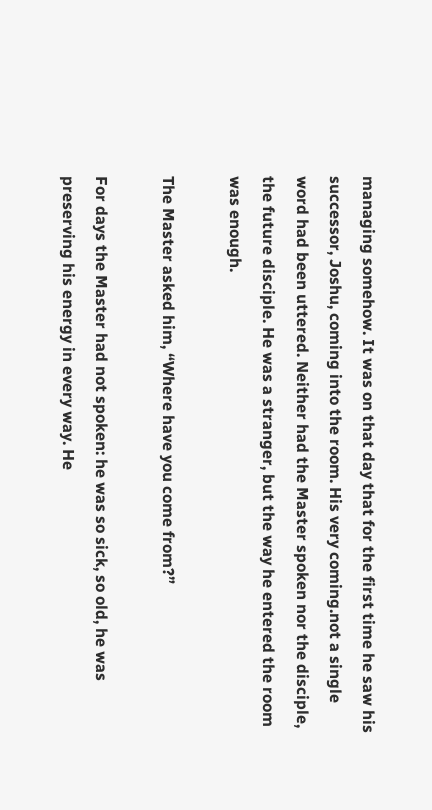managing somehow. It was on that day that for the first time he saw his successor, Joshu, coming into the room. His very coming.not a single word had been uttered. Neither had the Master spoken nor the disciple, the future disciple. He was a stranger, but the way he entered the room was enough.

The Master asked him, “Where have you come from?”

For days the Master had not spoken: he was so sick, so old, he was preserving his energy in every way. He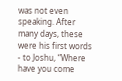was not even speaking. After many days, these were his first words - to Joshu, “Where have you come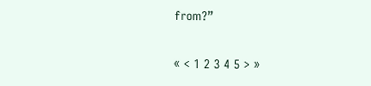from?”

« < 1 2 3 4 5 > »